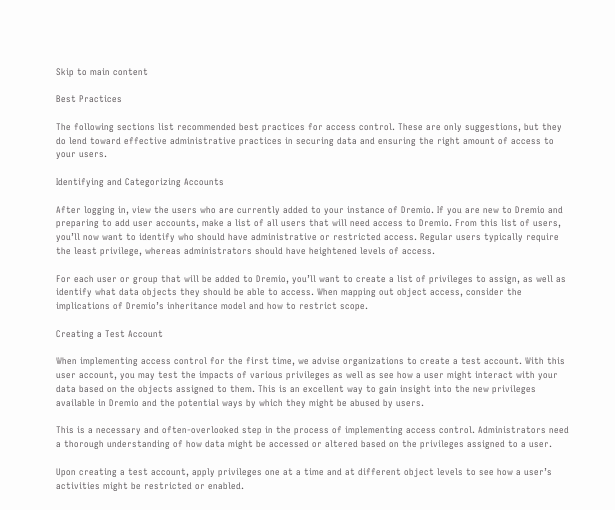Skip to main content

Best Practices

The following sections list recommended best practices for access control. These are only suggestions, but they do lend toward effective administrative practices in securing data and ensuring the right amount of access to your users.

Identifying and Categorizing Accounts

After logging in, view the users who are currently added to your instance of Dremio. If you are new to Dremio and preparing to add user accounts, make a list of all users that will need access to Dremio. From this list of users, you’ll now want to identify who should have administrative or restricted access. Regular users typically require the least privilege, whereas administrators should have heightened levels of access.

For each user or group that will be added to Dremio, you’ll want to create a list of privileges to assign, as well as identify what data objects they should be able to access. When mapping out object access, consider the implications of Dremio’s inheritance model and how to restrict scope.

Creating a Test Account

When implementing access control for the first time, we advise organizations to create a test account. With this user account, you may test the impacts of various privileges as well as see how a user might interact with your data based on the objects assigned to them. This is an excellent way to gain insight into the new privileges available in Dremio and the potential ways by which they might be abused by users.

This is a necessary and often-overlooked step in the process of implementing access control. Administrators need a thorough understanding of how data might be accessed or altered based on the privileges assigned to a user.

Upon creating a test account, apply privileges one at a time and at different object levels to see how a user’s activities might be restricted or enabled.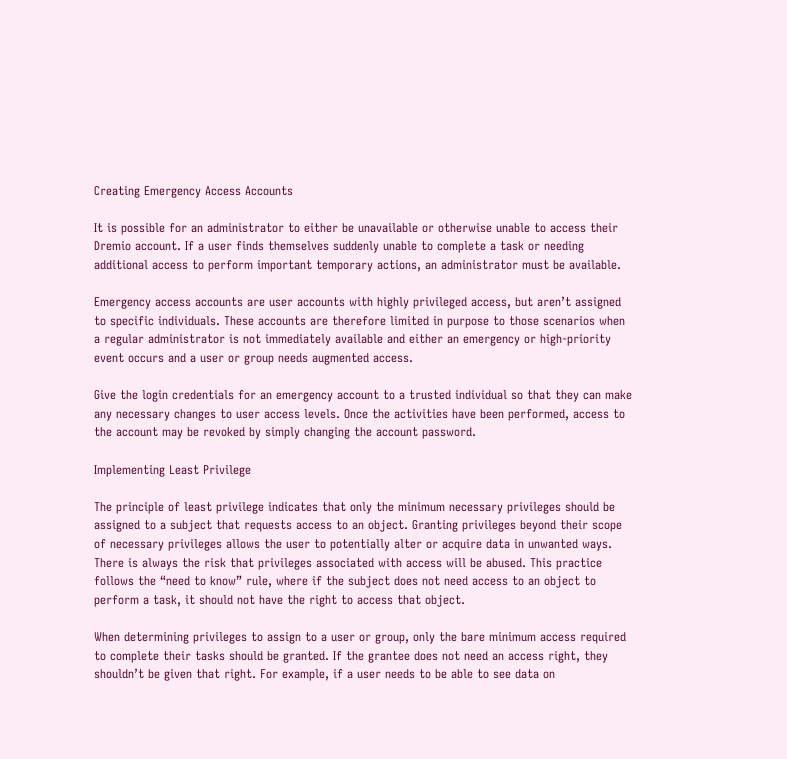Creating Emergency Access Accounts

It is possible for an administrator to either be unavailable or otherwise unable to access their Dremio account. If a user finds themselves suddenly unable to complete a task or needing additional access to perform important temporary actions, an administrator must be available.

Emergency access accounts are user accounts with highly privileged access, but aren’t assigned to specific individuals. These accounts are therefore limited in purpose to those scenarios when a regular administrator is not immediately available and either an emergency or high-priority event occurs and a user or group needs augmented access.

Give the login credentials for an emergency account to a trusted individual so that they can make any necessary changes to user access levels. Once the activities have been performed, access to the account may be revoked by simply changing the account password.

Implementing Least Privilege

The principle of least privilege indicates that only the minimum necessary privileges should be assigned to a subject that requests access to an object. Granting privileges beyond their scope of necessary privileges allows the user to potentially alter or acquire data in unwanted ways. There is always the risk that privileges associated with access will be abused. This practice follows the “need to know” rule, where if the subject does not need access to an object to perform a task, it should not have the right to access that object.

When determining privileges to assign to a user or group, only the bare minimum access required to complete their tasks should be granted. If the grantee does not need an access right, they shouldn’t be given that right. For example, if a user needs to be able to see data on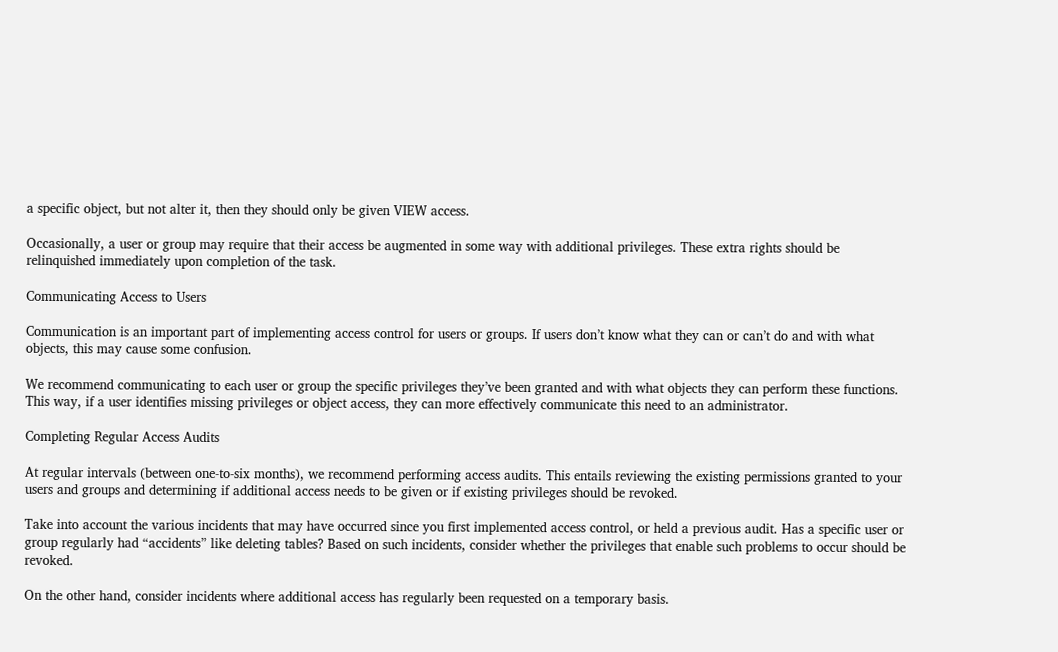a specific object, but not alter it, then they should only be given VIEW access.

Occasionally, a user or group may require that their access be augmented in some way with additional privileges. These extra rights should be relinquished immediately upon completion of the task.

Communicating Access to Users

Communication is an important part of implementing access control for users or groups. If users don’t know what they can or can’t do and with what objects, this may cause some confusion.

We recommend communicating to each user or group the specific privileges they’ve been granted and with what objects they can perform these functions. This way, if a user identifies missing privileges or object access, they can more effectively communicate this need to an administrator.

Completing Regular Access Audits

At regular intervals (between one-to-six months), we recommend performing access audits. This entails reviewing the existing permissions granted to your users and groups and determining if additional access needs to be given or if existing privileges should be revoked.

Take into account the various incidents that may have occurred since you first implemented access control, or held a previous audit. Has a specific user or group regularly had “accidents” like deleting tables? Based on such incidents, consider whether the privileges that enable such problems to occur should be revoked.

On the other hand, consider incidents where additional access has regularly been requested on a temporary basis.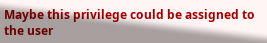Maybe this privilege could be assigned to the user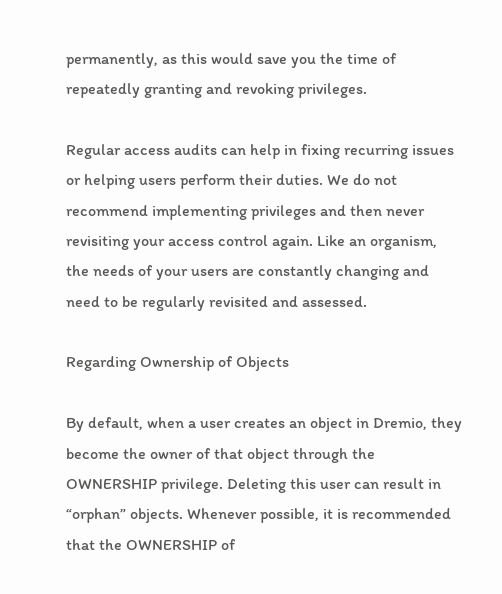permanently, as this would save you the time of repeatedly granting and revoking privileges.

Regular access audits can help in fixing recurring issues or helping users perform their duties. We do not recommend implementing privileges and then never revisiting your access control again. Like an organism, the needs of your users are constantly changing and need to be regularly revisited and assessed.

Regarding Ownership of Objects

By default, when a user creates an object in Dremio, they become the owner of that object through the OWNERSHIP privilege. Deleting this user can result in “orphan” objects. Whenever possible, it is recommended that the OWNERSHIP of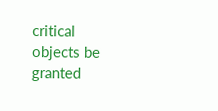critical objects be granted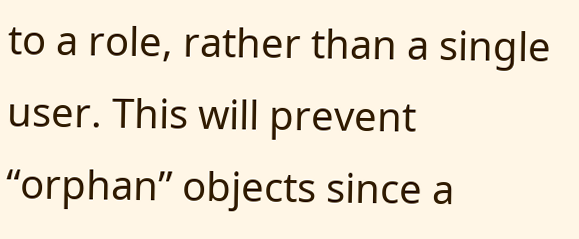to a role, rather than a single user. This will prevent “orphan” objects since a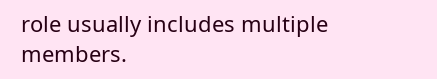role usually includes multiple members.